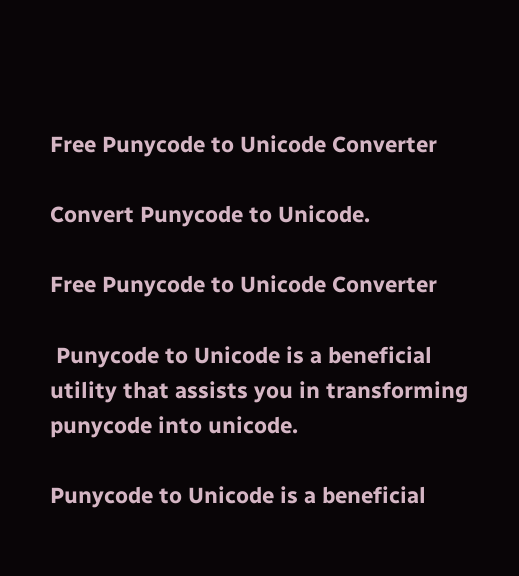Free Punycode to Unicode Converter

Convert Punycode to Unicode.

Free Punycode to Unicode Converter

 Punycode to Unicode is a beneficial utility that assists you in transforming punycode into unicode.

Punycode to Unicode is a beneficial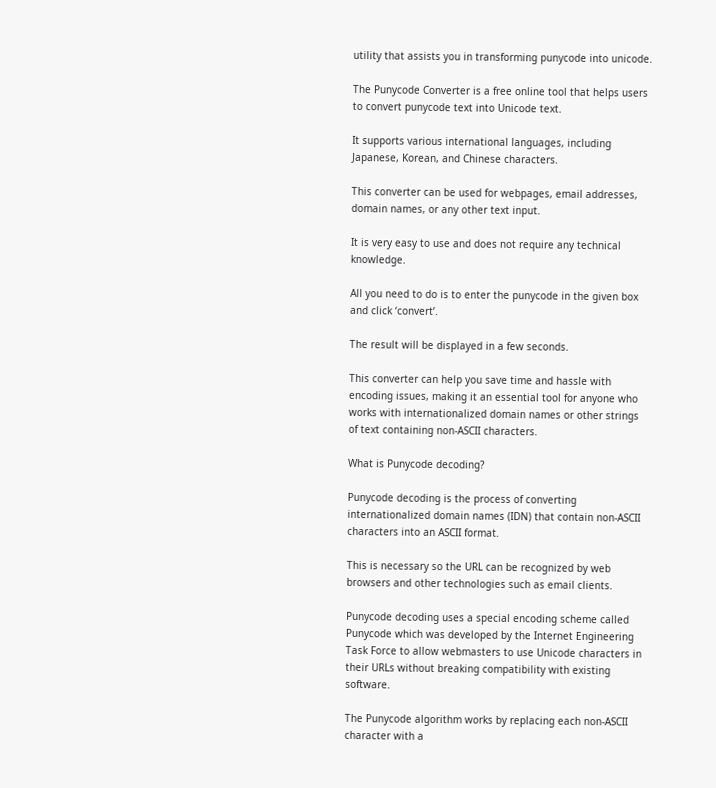utility that assists you in transforming punycode into unicode.

The Punycode Converter is a free online tool that helps users to convert punycode text into Unicode text.

It supports various international languages, including Japanese, Korean, and Chinese characters.

This converter can be used for webpages, email addresses, domain names, or any other text input.

It is very easy to use and does not require any technical knowledge.

All you need to do is to enter the punycode in the given box and click ‘convert’.

The result will be displayed in a few seconds.

This converter can help you save time and hassle with encoding issues, making it an essential tool for anyone who works with internationalized domain names or other strings of text containing non-ASCII characters.

What is Punycode decoding?

Punycode decoding is the process of converting internationalized domain names (IDN) that contain non-ASCII characters into an ASCII format.

This is necessary so the URL can be recognized by web browsers and other technologies such as email clients.

Punycode decoding uses a special encoding scheme called Punycode which was developed by the Internet Engineering Task Force to allow webmasters to use Unicode characters in their URLs without breaking compatibility with existing software.

The Punycode algorithm works by replacing each non-ASCII character with a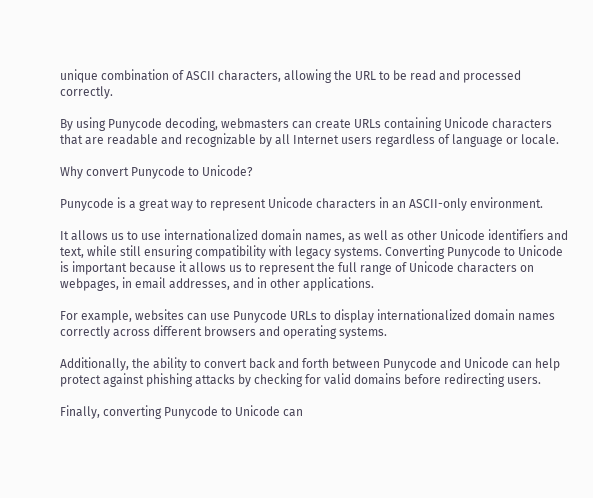unique combination of ASCII characters, allowing the URL to be read and processed correctly.

By using Punycode decoding, webmasters can create URLs containing Unicode characters that are readable and recognizable by all Internet users regardless of language or locale.

Why convert Punycode to Unicode?

Punycode is a great way to represent Unicode characters in an ASCII-only environment.

It allows us to use internationalized domain names, as well as other Unicode identifiers and text, while still ensuring compatibility with legacy systems. Converting Punycode to Unicode is important because it allows us to represent the full range of Unicode characters on webpages, in email addresses, and in other applications.

For example, websites can use Punycode URLs to display internationalized domain names correctly across different browsers and operating systems.

Additionally, the ability to convert back and forth between Punycode and Unicode can help protect against phishing attacks by checking for valid domains before redirecting users.

Finally, converting Punycode to Unicode can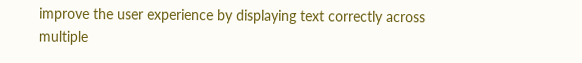improve the user experience by displaying text correctly across multiple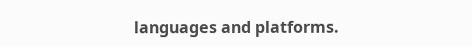languages and platforms.